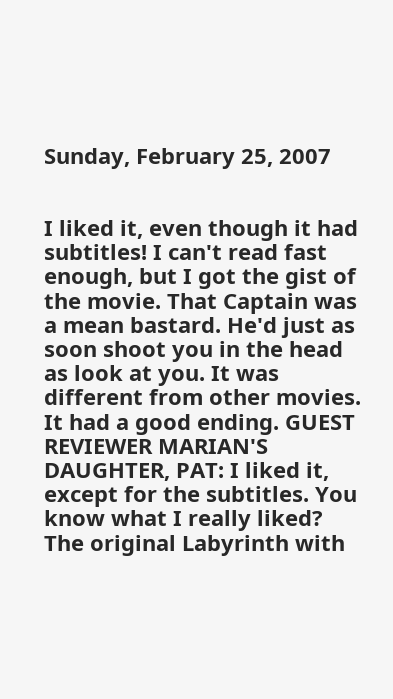Sunday, February 25, 2007


I liked it, even though it had subtitles! I can't read fast enough, but I got the gist of the movie. That Captain was a mean bastard. He'd just as soon shoot you in the head as look at you. It was different from other movies. It had a good ending. GUEST REVIEWER MARIAN'S DAUGHTER, PAT: I liked it, except for the subtitles. You know what I really liked? The original Labyrinth with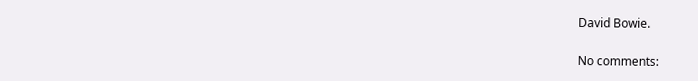David Bowie.

No comments: